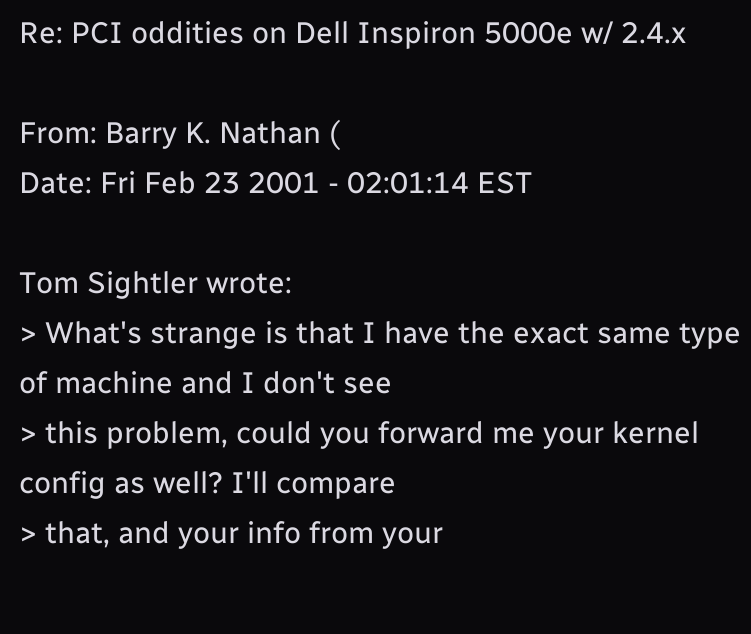Re: PCI oddities on Dell Inspiron 5000e w/ 2.4.x

From: Barry K. Nathan (
Date: Fri Feb 23 2001 - 02:01:14 EST

Tom Sightler wrote:
> What's strange is that I have the exact same type of machine and I don't see
> this problem, could you forward me your kernel config as well? I'll compare
> that, and your info from your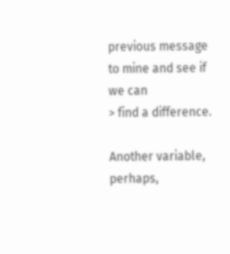previous message to mine and see if we can
> find a difference.

Another variable, perhaps,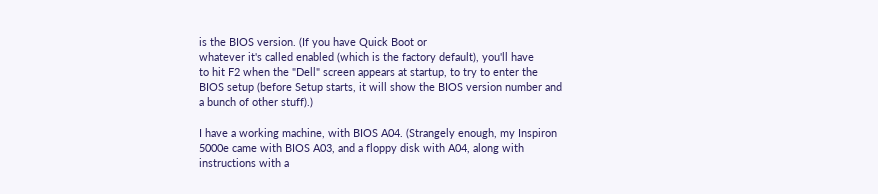is the BIOS version. (If you have Quick Boot or
whatever it's called enabled (which is the factory default), you'll have
to hit F2 when the "Dell" screen appears at startup, to try to enter the
BIOS setup (before Setup starts, it will show the BIOS version number and
a bunch of other stuff).)

I have a working machine, with BIOS A04. (Strangely enough, my Inspiron
5000e came with BIOS A03, and a floppy disk with A04, along with
instructions with a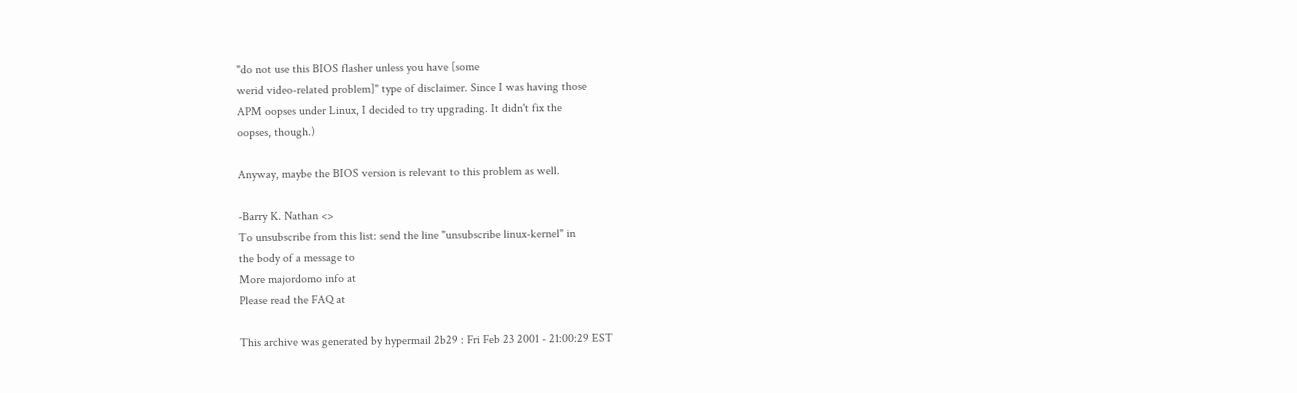"do not use this BIOS flasher unless you have [some
werid video-related problem]" type of disclaimer. Since I was having those
APM oopses under Linux, I decided to try upgrading. It didn't fix the
oopses, though.)

Anyway, maybe the BIOS version is relevant to this problem as well.

-Barry K. Nathan <>
To unsubscribe from this list: send the line "unsubscribe linux-kernel" in
the body of a message to
More majordomo info at
Please read the FAQ at

This archive was generated by hypermail 2b29 : Fri Feb 23 2001 - 21:00:29 EST